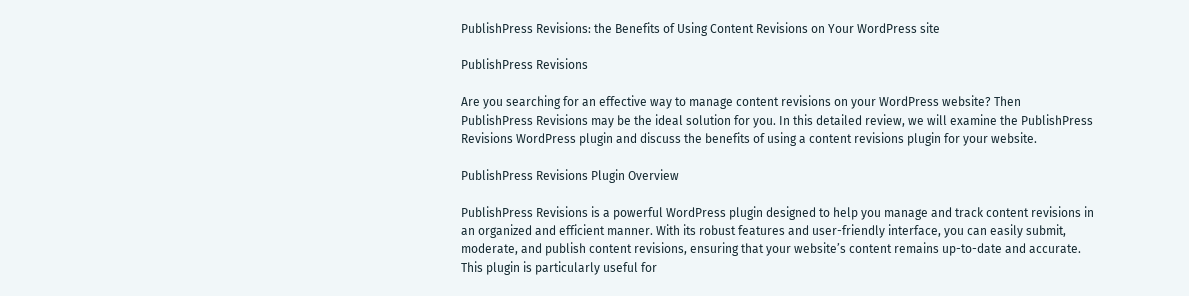PublishPress Revisions: the Benefits of Using Content Revisions on Your WordPress site

PublishPress Revisions

Are you searching for an effective way to manage content revisions on your WordPress website? Then PublishPress Revisions may be the ideal solution for you. In this detailed review, we will examine the PublishPress Revisions WordPress plugin and discuss the benefits of using a content revisions plugin for your website.

PublishPress Revisions Plugin Overview

PublishPress Revisions is a powerful WordPress plugin designed to help you manage and track content revisions in an organized and efficient manner. With its robust features and user-friendly interface, you can easily submit, moderate, and publish content revisions, ensuring that your website’s content remains up-to-date and accurate. This plugin is particularly useful for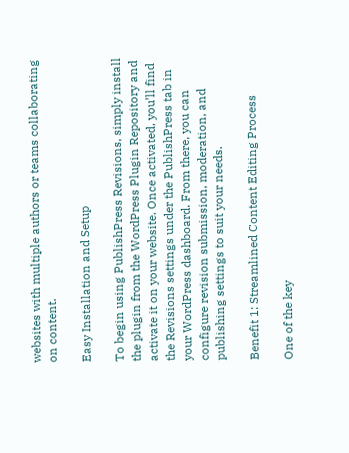websites with multiple authors or teams collaborating on content.

Easy Installation and Setup

To begin using PublishPress Revisions, simply install the plugin from the WordPress Plugin Repository and activate it on your website. Once activated, you’ll find the Revisions settings under the PublishPress tab in your WordPress dashboard. From there, you can configure revision submission, moderation, and publishing settings to suit your needs.

Benefit 1: Streamlined Content Editing Process

One of the key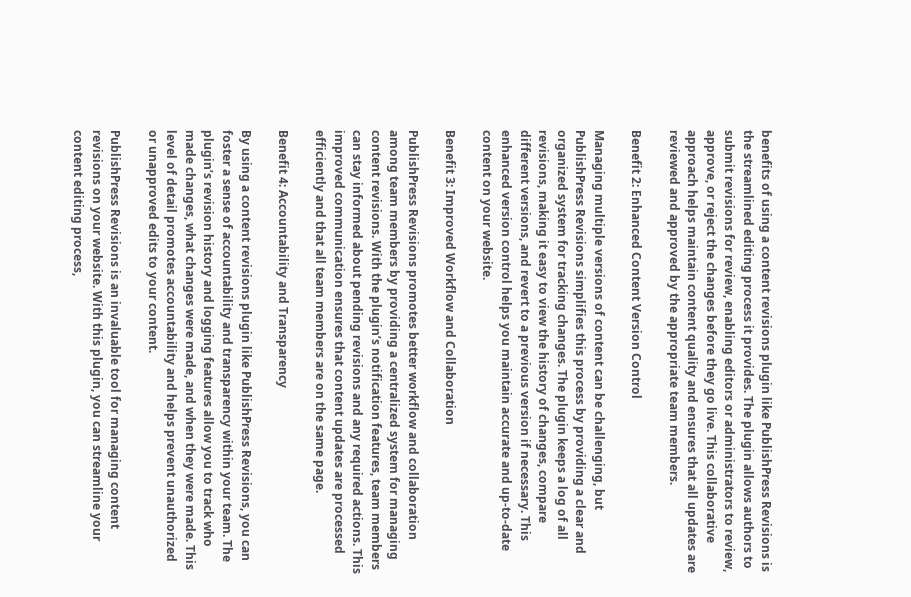benefits of using a content revisions plugin like PublishPress Revisions is the streamlined editing process it provides. The plugin allows authors to submit revisions for review, enabling editors or administrators to review, approve, or reject the changes before they go live. This collaborative approach helps maintain content quality and ensures that all updates are reviewed and approved by the appropriate team members.

Benefit 2: Enhanced Content Version Control

Managing multiple versions of content can be challenging, but PublishPress Revisions simplifies this process by providing a clear and organized system for tracking changes. The plugin keeps a log of all revisions, making it easy to view the history of changes, compare different versions, and revert to a previous version if necessary. This enhanced version control helps you maintain accurate and up-to-date content on your website.

Benefit 3: Improved Workflow and Collaboration

PublishPress Revisions promotes better workflow and collaboration among team members by providing a centralized system for managing content revisions. With the plugin’s notification features, team members can stay informed about pending revisions and any required actions. This improved communication ensures that content updates are processed efficiently and that all team members are on the same page.

Benefit 4: Accountability and Transparency

By using a content revisions plugin like PublishPress Revisions, you can foster a sense of accountability and transparency within your team. The plugin’s revision history and logging features allow you to track who made changes, what changes were made, and when they were made. This level of detail promotes accountability and helps prevent unauthorized or unapproved edits to your content.

PublishPress Revisions is an invaluable tool for managing content revisions on your website. With this plugin, you can streamline your content editing process,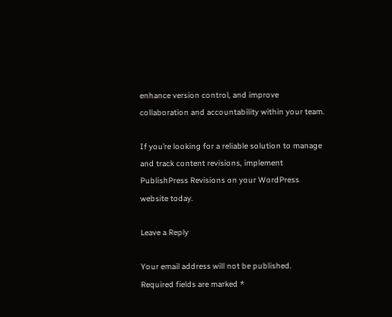enhance version control, and improve collaboration and accountability within your team.

If you’re looking for a reliable solution to manage and track content revisions, implement PublishPress Revisions on your WordPress website today.

Leave a Reply

Your email address will not be published. Required fields are marked *